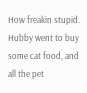How freakin stupid. Hubby went to buy some cat food, and all the pet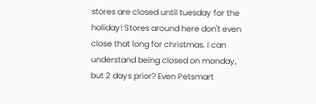stores are closed until tuesday for the holiday! Stores around here don't even close that long for christmas. I can understand being closed on monday, but 2 days prior? Even Petsmart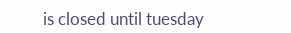is closed until tuesday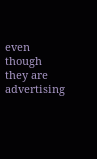even though they are advertising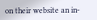on their website an in-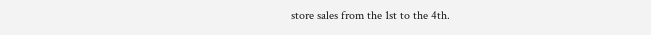store sales from the 1st to the 4th.